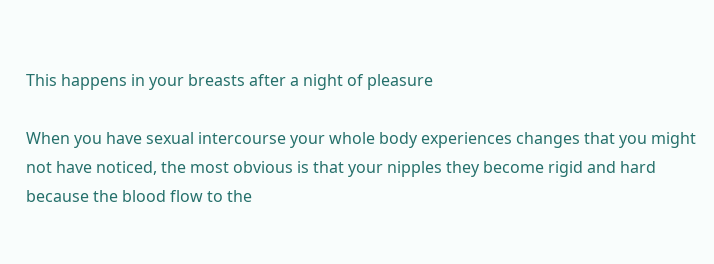This happens in your breasts after a night of pleasure

When you have sexual intercourse your whole body experiences changes that you might not have noticed, the most obvious is that your nipples they become rigid and hard because the blood flow to the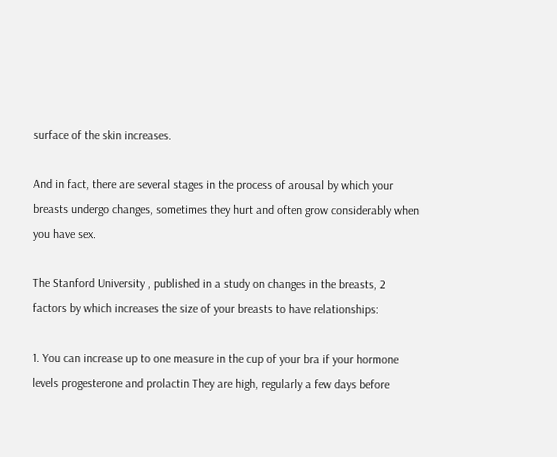surface of the skin increases.

And in fact, there are several stages in the process of arousal by which your breasts undergo changes, sometimes they hurt and often grow considerably when you have sex.

The Stanford University , published in a study on changes in the breasts, 2 factors by which increases the size of your breasts to have relationships:

1. You can increase up to one measure in the cup of your bra if your hormone levels progesterone and prolactin They are high, regularly a few days before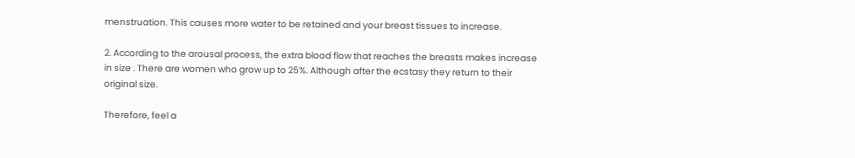menstruation. This causes more water to be retained and your breast tissues to increase.

2. According to the arousal process, the extra blood flow that reaches the breasts makes increase in size . There are women who grow up to 25%. Although after the ecstasy they return to their original size.

Therefore, feel a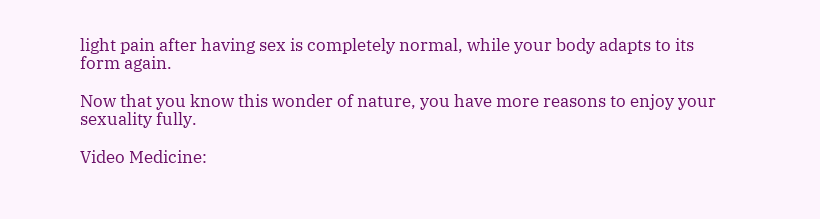light pain after having sex is completely normal, while your body adapts to its form again.

Now that you know this wonder of nature, you have more reasons to enjoy your sexuality fully.

Video Medicine: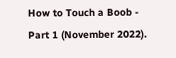How to Touch a Boob - Part 1 (November 2022).